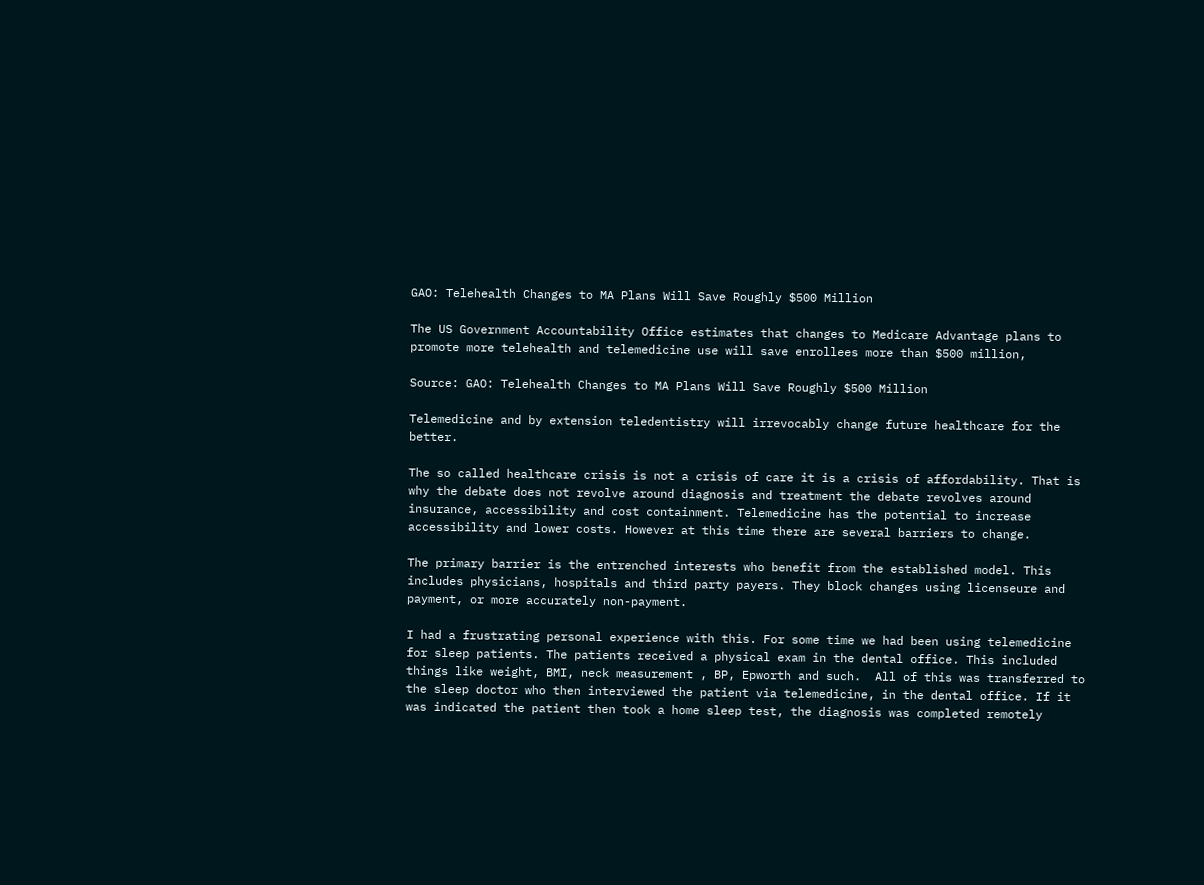GAO: Telehealth Changes to MA Plans Will Save Roughly $500 Million

The US Government Accountability Office estimates that changes to Medicare Advantage plans to promote more telehealth and telemedicine use will save enrollees more than $500 million,

Source: GAO: Telehealth Changes to MA Plans Will Save Roughly $500 Million

Telemedicine and by extension teledentistry will irrevocably change future healthcare for the better.

The so called healthcare crisis is not a crisis of care it is a crisis of affordability. That is why the debate does not revolve around diagnosis and treatment the debate revolves around insurance, accessibility and cost containment. Telemedicine has the potential to increase accessibility and lower costs. However at this time there are several barriers to change.

The primary barrier is the entrenched interests who benefit from the established model. This includes physicians, hospitals and third party payers. They block changes using licenseure and payment, or more accurately non-payment.

I had a frustrating personal experience with this. For some time we had been using telemedicine for sleep patients. The patients received a physical exam in the dental office. This included things like weight, BMI, neck measurement , BP, Epworth and such.  All of this was transferred to the sleep doctor who then interviewed the patient via telemedicine, in the dental office. If it was indicated the patient then took a home sleep test, the diagnosis was completed remotely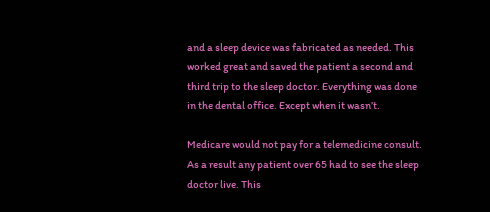and a sleep device was fabricated as needed. This worked great and saved the patient a second and third trip to the sleep doctor. Everything was done in the dental office. Except when it wasn’t.

Medicare would not pay for a telemedicine consult. As a result any patient over 65 had to see the sleep doctor live. This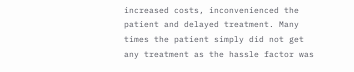increased costs, inconvenienced the patient and delayed treatment. Many times the patient simply did not get any treatment as the hassle factor was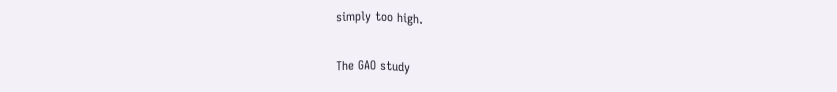simply too high.

The GAO study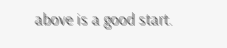above is a good start.